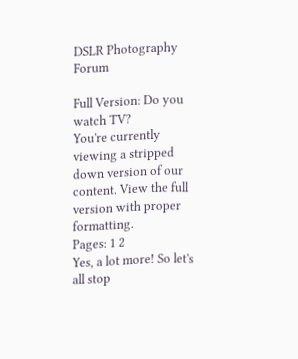DSLR Photography Forum

Full Version: Do you watch TV?
You're currently viewing a stripped down version of our content. View the full version with proper formatting.
Pages: 1 2
Yes, a lot more! So let's all stop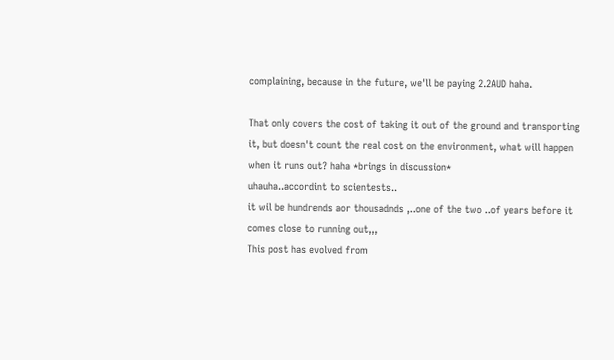complaining, because in the future, we'll be paying 2.2AUD haha.

That only covers the cost of taking it out of the ground and transporting it, but doesn't count the real cost on the environment, what will happen when it runs out? haha *brings in discussion*
uhauha..accordint to scientests..
it wil be hundrends aor thousadnds ,..one of the two ..of years before it comes close to running out,,,
This post has evolved from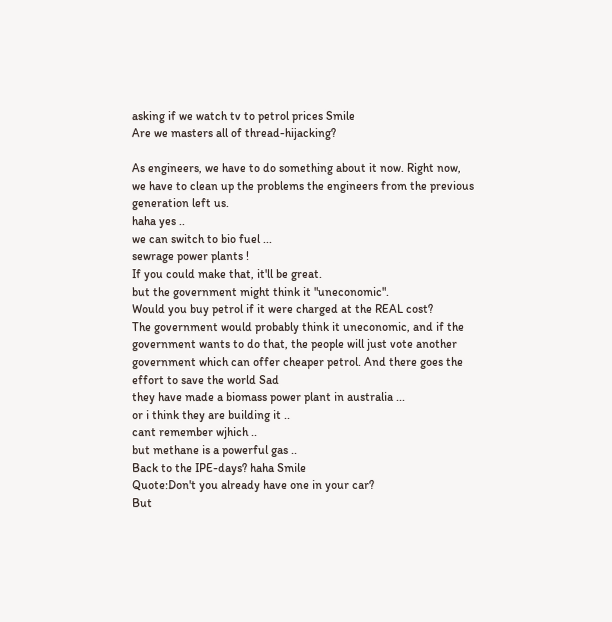asking if we watch tv to petrol prices Smile
Are we masters all of thread-hijacking?

As engineers, we have to do something about it now. Right now, we have to clean up the problems the engineers from the previous generation left us.
haha yes ..
we can switch to bio fuel ...
sewrage power plants !
If you could make that, it'll be great.
but the government might think it "uneconomic".
Would you buy petrol if it were charged at the REAL cost?
The government would probably think it uneconomic, and if the government wants to do that, the people will just vote another government which can offer cheaper petrol. And there goes the effort to save the world Sad
they have made a biomass power plant in australia ...
or i think they are building it ..
cant remember wjhich ..
but methane is a powerful gas ..
Back to the IPE-days? haha Smile
Quote:Don't you already have one in your car?
But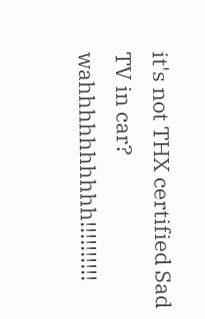it's not THX certified Sad
TV in car? wahhhhhhhhhh!!!!!!!!!!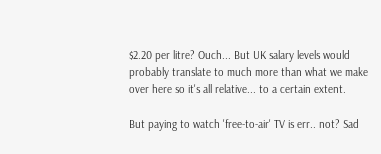$2.20 per litre? Ouch... But UK salary levels would probably translate to much more than what we make over here so it's all relative... to a certain extent.

But paying to watch 'free-to-air' TV is err.. not? Sad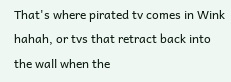That's where pirated tv comes in Wink
hahah, or tvs that retract back into the wall when the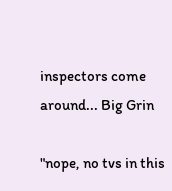inspectors come around... Big Grin

"nope, no tvs in this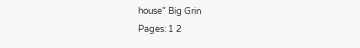house" Big Grin
Pages: 1 2